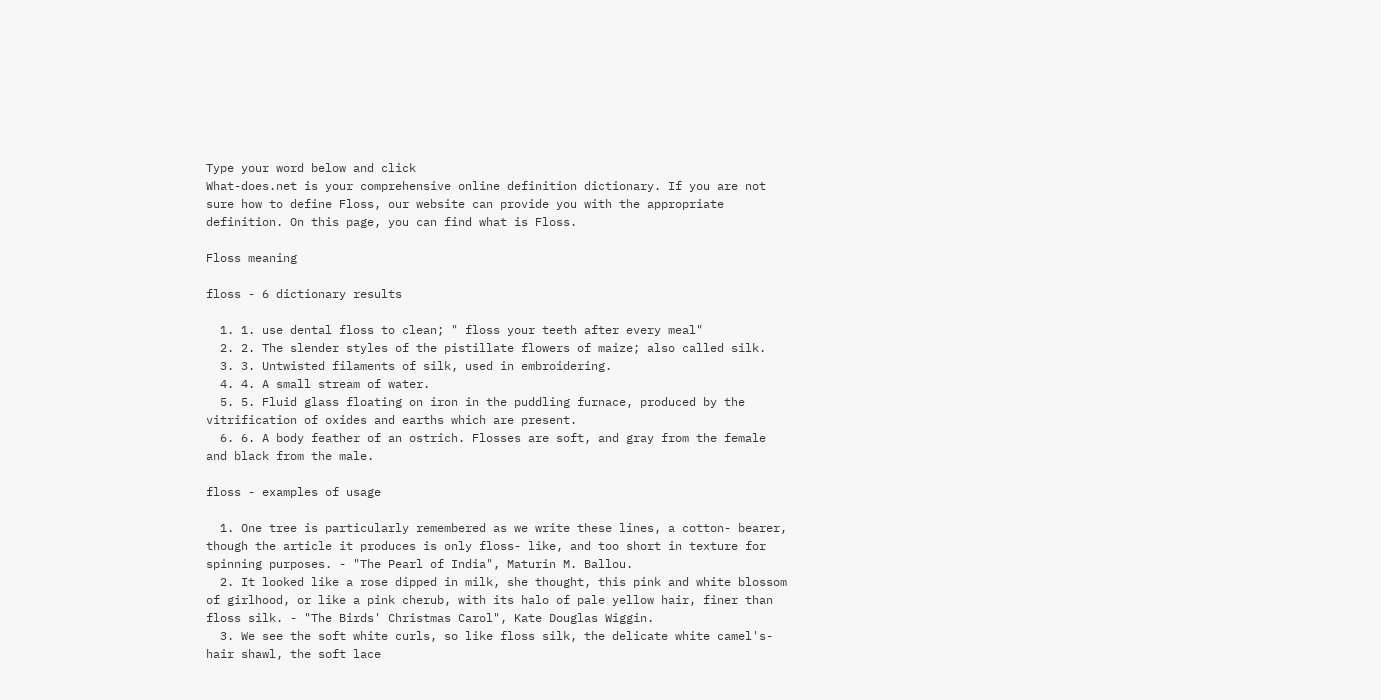Type your word below and click
What-does.net is your comprehensive online definition dictionary. If you are not sure how to define Floss, our website can provide you with the appropriate definition. On this page, you can find what is Floss.

Floss meaning

floss - 6 dictionary results

  1. 1. use dental floss to clean; " floss your teeth after every meal"
  2. 2. The slender styles of the pistillate flowers of maize; also called silk.
  3. 3. Untwisted filaments of silk, used in embroidering.
  4. 4. A small stream of water.
  5. 5. Fluid glass floating on iron in the puddling furnace, produced by the vitrification of oxides and earths which are present.
  6. 6. A body feather of an ostrich. Flosses are soft, and gray from the female and black from the male.

floss - examples of usage

  1. One tree is particularly remembered as we write these lines, a cotton- bearer, though the article it produces is only floss- like, and too short in texture for spinning purposes. - "The Pearl of India", Maturin M. Ballou.
  2. It looked like a rose dipped in milk, she thought, this pink and white blossom of girlhood, or like a pink cherub, with its halo of pale yellow hair, finer than floss silk. - "The Birds' Christmas Carol", Kate Douglas Wiggin.
  3. We see the soft white curls, so like floss silk, the delicate white camel's- hair shawl, the soft lace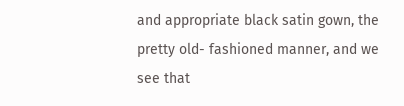and appropriate black satin gown, the pretty old- fashioned manner, and we see that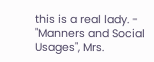this is a real lady. - "Manners and Social Usages", Mrs.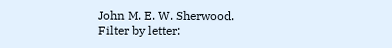John M. E. W. Sherwood.
Filter by letter: